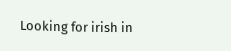Looking for irish in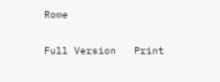Rome

Full Version   Print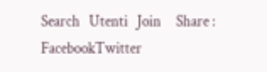Search   Utenti   Join     Share : FacebookTwitter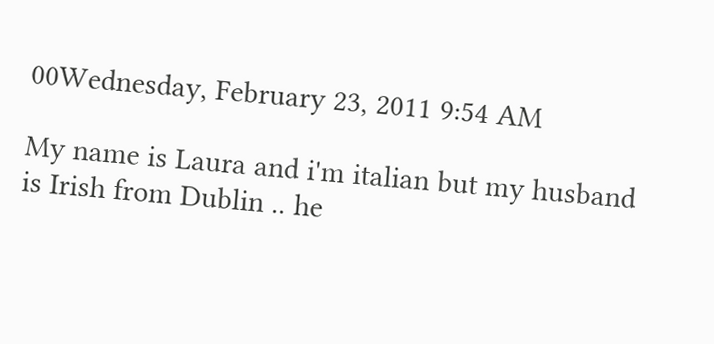00Wednesday, February 23, 2011 9:54 AM

My name is Laura and i'm italian but my husband is Irish from Dublin .. he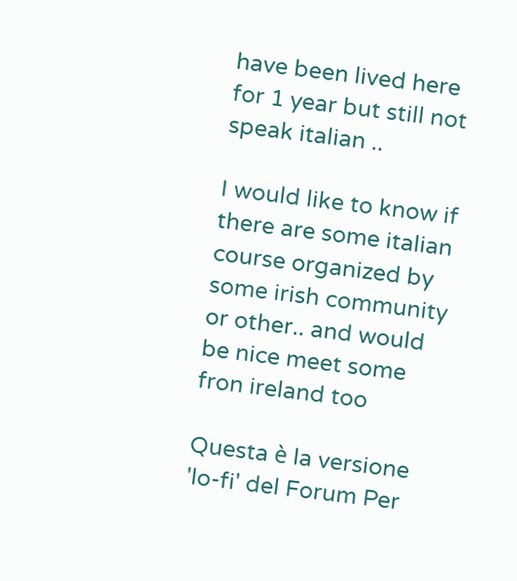have been lived here for 1 year but still not speak italian ..

I would like to know if there are some italian course organized by some irish community or other.. and would be nice meet some fron ireland too

Questa è la versione 'lo-fi' del Forum Per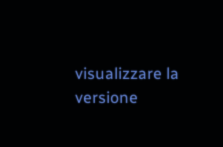visualizzare la versione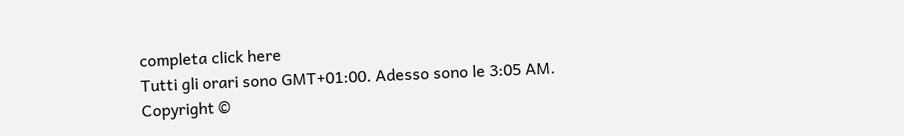completa click here
Tutti gli orari sono GMT+01:00. Adesso sono le 3:05 AM.
Copyright ©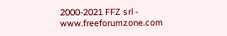2000-2021 FFZ srl - www.freeforumzone.com